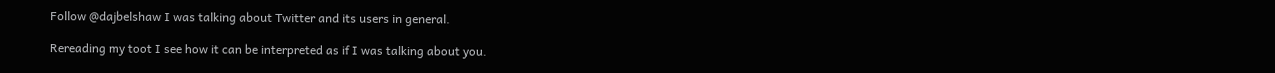Follow @dajbelshaw I was talking about Twitter and its users in general.

Rereading my toot I see how it can be interpreted as if I was talking about you.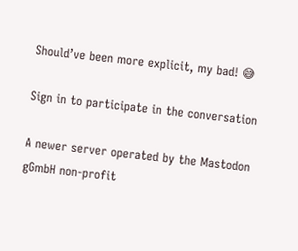Should’ve been more explicit, my bad! 😅

Sign in to participate in the conversation

A newer server operated by the Mastodon gGmbH non-profit